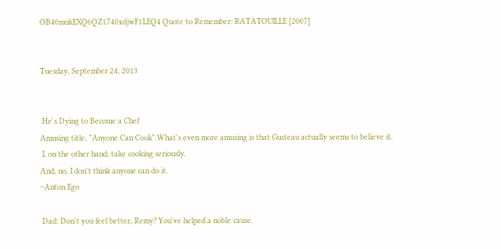OB40mukEXQ6QZ1740xdjwF1LEQ4 Quote to Remember: RATATOUILLE [2007]


Tuesday, September 24, 2013


 He's Dying to Become a Chef
Amusing title, "Anyone Can Cook".What's even more amusing is that Gusteau actually seems to believe it.
 I, on the other hand, take cooking seriously.
And, no, I don't think anyone can do it.
~Anton Ego

 Dad: Don't you feel better, Remy? You've helped a noble cause.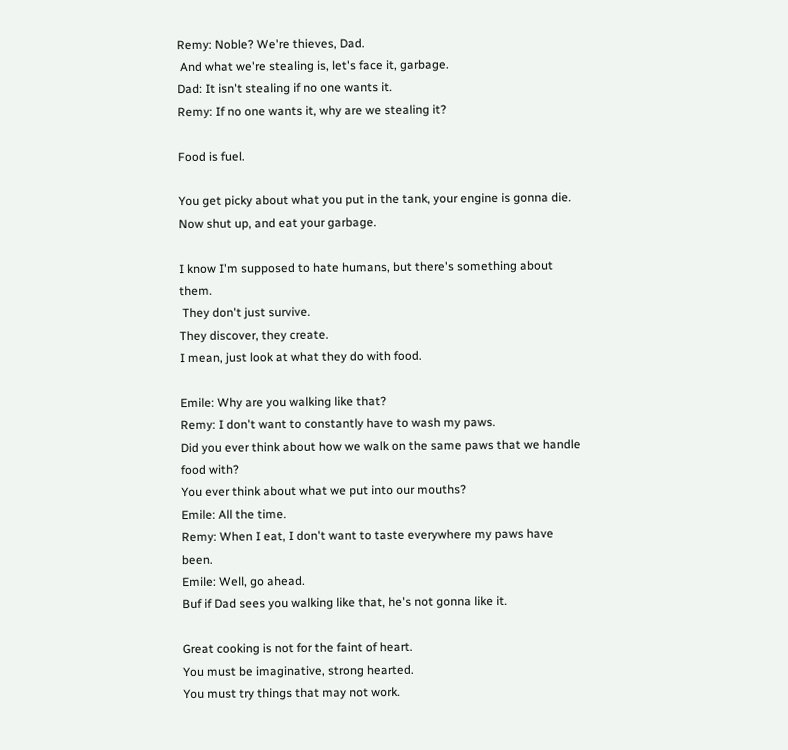Remy: Noble? We're thieves, Dad.
 And what we're stealing is, let's face it, garbage.
Dad: It isn't stealing if no one wants it.
Remy: If no one wants it, why are we stealing it?

Food is fuel.

You get picky about what you put in the tank, your engine is gonna die.
Now shut up, and eat your garbage.

I know I'm supposed to hate humans, but there's something about them.
 They don't just survive.
They discover, they create.
I mean, just look at what they do with food.

Emile: Why are you walking like that?
Remy: I don't want to constantly have to wash my paws.
Did you ever think about how we walk on the same paws that we handle food with?
You ever think about what we put into our mouths?
Emile: All the time.
Remy: When I eat, I don't want to taste everywhere my paws have been.
Emile: Well, go ahead.
Buf if Dad sees you walking like that, he's not gonna like it.

Great cooking is not for the faint of heart.
You must be imaginative, strong hearted.
You must try things that may not work.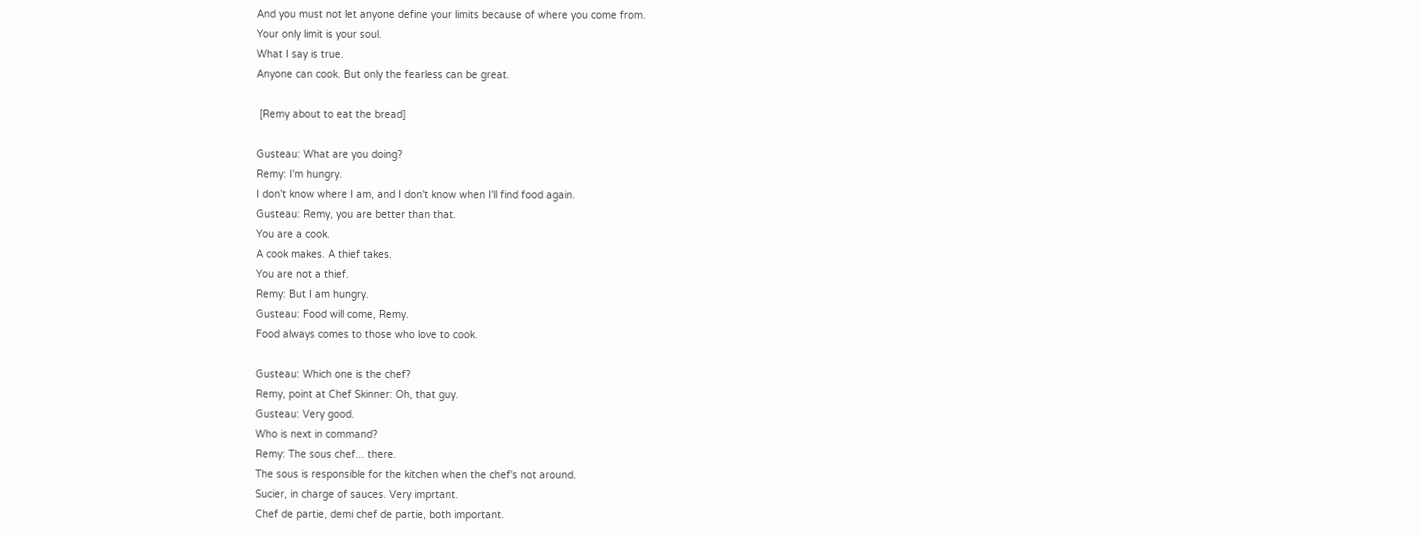And you must not let anyone define your limits because of where you come from.
Your only limit is your soul.
What I say is true.
Anyone can cook. But only the fearless can be great.

 [Remy about to eat the bread]

Gusteau: What are you doing?
Remy: I'm hungry.
I don't know where I am, and I don't know when I'll find food again.
Gusteau: Remy, you are better than that.
You are a cook.
A cook makes. A thief takes.
You are not a thief.
Remy: But I am hungry.
Gusteau: Food will come, Remy.
Food always comes to those who love to cook.

Gusteau: Which one is the chef?
Remy, point at Chef Skinner: Oh, that guy.
Gusteau: Very good.
Who is next in command?
Remy: The sous chef... there.
The sous is responsible for the kitchen when the chef's not around.
Sucier, in charge of sauces. Very imprtant.
Chef de partie, demi chef de partie, both important.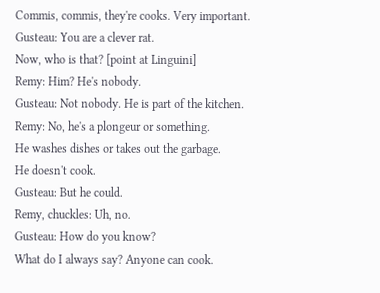Commis, commis, they're cooks. Very important.
Gusteau: You are a clever rat.
Now, who is that? [point at Linguini]
Remy: Him? He's nobody.
Gusteau: Not nobody. He is part of the kitchen.
Remy: No, he's a plongeur or something.
He washes dishes or takes out the garbage.
He doesn't cook.
Gusteau: But he could.
Remy, chuckles: Uh, no.
Gusteau: How do you know?
What do I always say? Anyone can cook.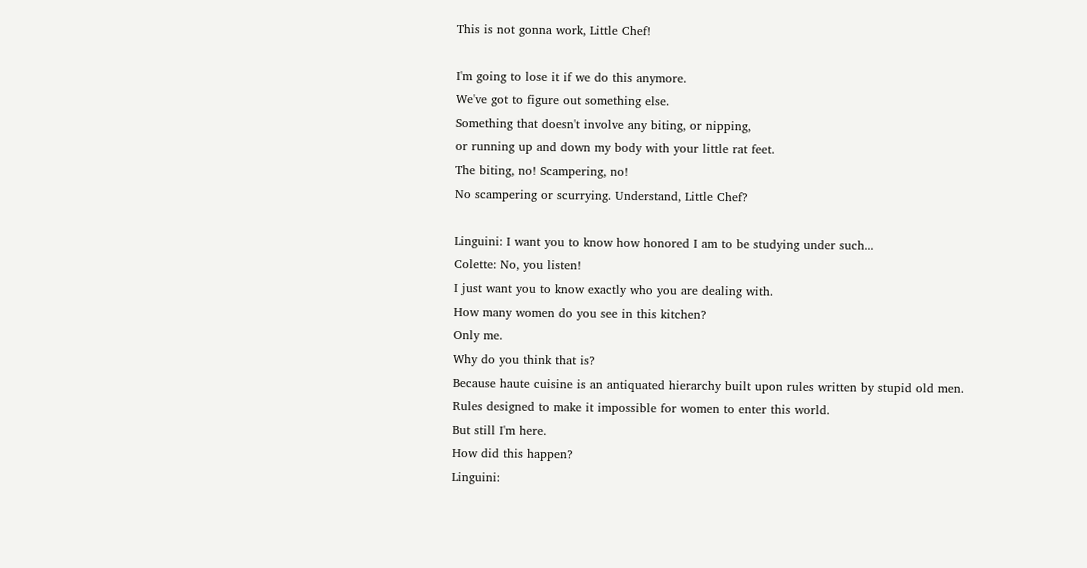This is not gonna work, Little Chef!

I'm going to lose it if we do this anymore.
We've got to figure out something else.
Something that doesn't involve any biting, or nipping,
or running up and down my body with your little rat feet.
The biting, no! Scampering, no!
No scampering or scurrying. Understand, Little Chef?

Linguini: I want you to know how honored I am to be studying under such...
Colette: No, you listen!
I just want you to know exactly who you are dealing with.
How many women do you see in this kitchen?
Only me.
Why do you think that is?
Because haute cuisine is an antiquated hierarchy built upon rules written by stupid old men.
Rules designed to make it impossible for women to enter this world.
But still I'm here.
How did this happen?
Linguini: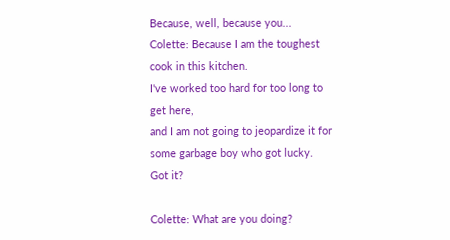Because, well, because you...
Colette: Because I am the toughest cook in this kitchen.
I've worked too hard for too long to get here,
and I am not going to jeopardize it for some garbage boy who got lucky. Got it?

Colette: What are you doing?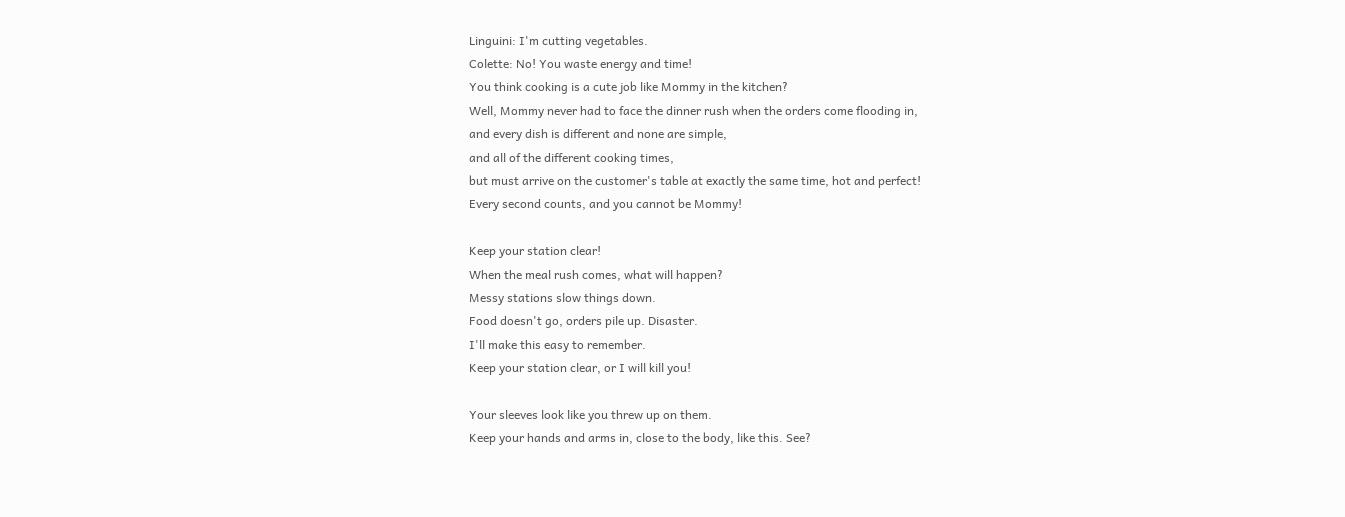Linguini: I'm cutting vegetables.
Colette: No! You waste energy and time!
You think cooking is a cute job like Mommy in the kitchen?
Well, Mommy never had to face the dinner rush when the orders come flooding in,
and every dish is different and none are simple,
and all of the different cooking times,
but must arrive on the customer's table at exactly the same time, hot and perfect!
Every second counts, and you cannot be Mommy!

Keep your station clear!
When the meal rush comes, what will happen?
Messy stations slow things down.
Food doesn't go, orders pile up. Disaster.
I'll make this easy to remember.
Keep your station clear, or I will kill you!

Your sleeves look like you threw up on them.
Keep your hands and arms in, close to the body, like this. See?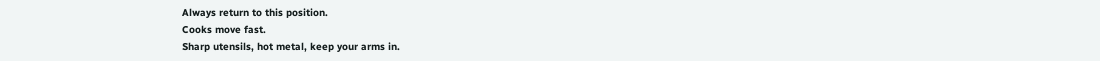Always return to this position.
Cooks move fast.
Sharp utensils, hot metal, keep your arms in.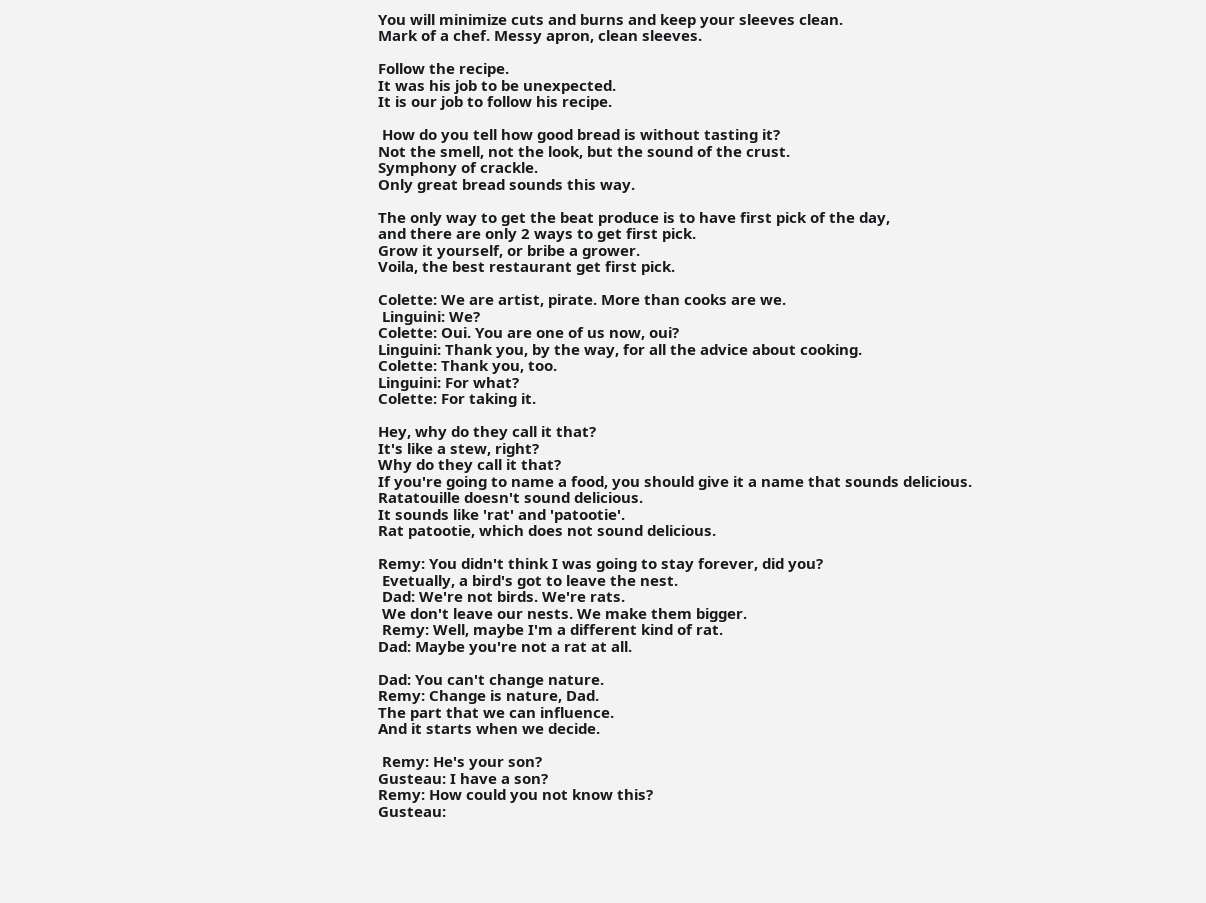You will minimize cuts and burns and keep your sleeves clean.
Mark of a chef. Messy apron, clean sleeves.

Follow the recipe.
It was his job to be unexpected.
It is our job to follow his recipe.

 How do you tell how good bread is without tasting it?
Not the smell, not the look, but the sound of the crust.
Symphony of crackle.
Only great bread sounds this way.

The only way to get the beat produce is to have first pick of the day,
and there are only 2 ways to get first pick.
Grow it yourself, or bribe a grower.
Voila, the best restaurant get first pick.

Colette: We are artist, pirate. More than cooks are we.
 Linguini: We?
Colette: Oui. You are one of us now, oui?
Linguini: Thank you, by the way, for all the advice about cooking.
Colette: Thank you, too.
Linguini: For what?
Colette: For taking it.

Hey, why do they call it that?
It's like a stew, right?
Why do they call it that?
If you're going to name a food, you should give it a name that sounds delicious.
Ratatouille doesn't sound delicious.
It sounds like 'rat' and 'patootie'.
Rat patootie, which does not sound delicious.

Remy: You didn't think I was going to stay forever, did you?
 Evetually, a bird's got to leave the nest.
 Dad: We're not birds. We're rats.
 We don't leave our nests. We make them bigger.
 Remy: Well, maybe I'm a different kind of rat.
Dad: Maybe you're not a rat at all.

Dad: You can't change nature.
Remy: Change is nature, Dad.
The part that we can influence.
And it starts when we decide.

 Remy: He's your son?
Gusteau: I have a son?
Remy: How could you not know this?
Gusteau: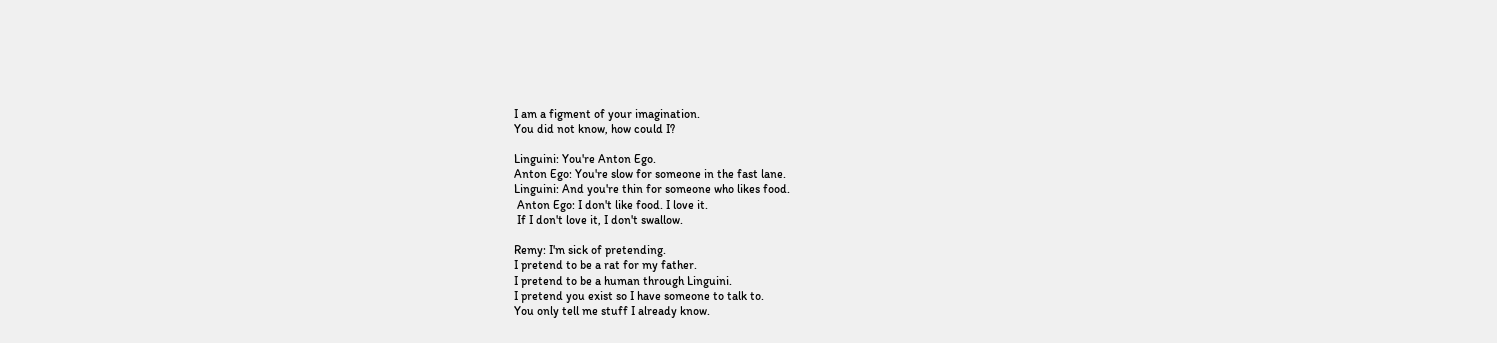I am a figment of your imagination.
You did not know, how could I?

Linguini: You're Anton Ego.
Anton Ego: You're slow for someone in the fast lane.
Linguini: And you're thin for someone who likes food.
 Anton Ego: I don't like food. I love it.
 If I don't love it, I don't swallow.

Remy: I'm sick of pretending.
I pretend to be a rat for my father.
I pretend to be a human through Linguini.
I pretend you exist so I have someone to talk to.
You only tell me stuff I already know.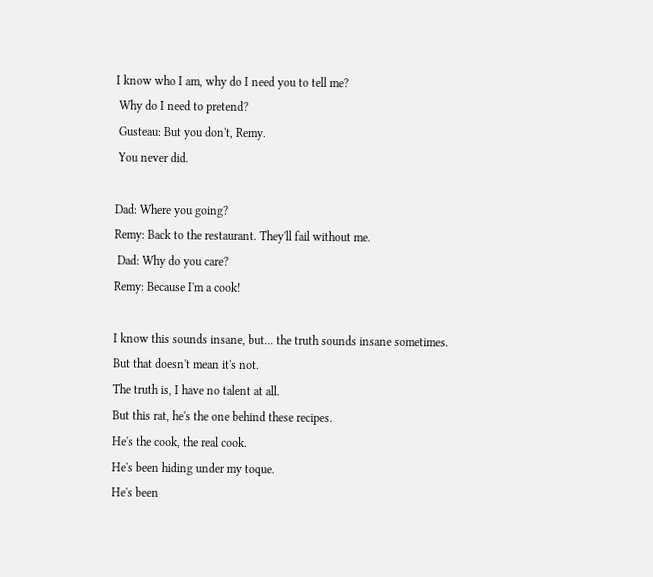I know who I am, why do I need you to tell me?
 Why do I need to pretend?
 Gusteau: But you don't, Remy.
 You never did.

Dad: Where you going?
Remy: Back to the restaurant. They'll fail without me.
 Dad: Why do you care?
Remy: Because I'm a cook!

I know this sounds insane, but... the truth sounds insane sometimes.
But that doesn't mean it's not.
The truth is, I have no talent at all.
But this rat, he's the one behind these recipes.
He's the cook, the real cook.
He's been hiding under my toque.
He's been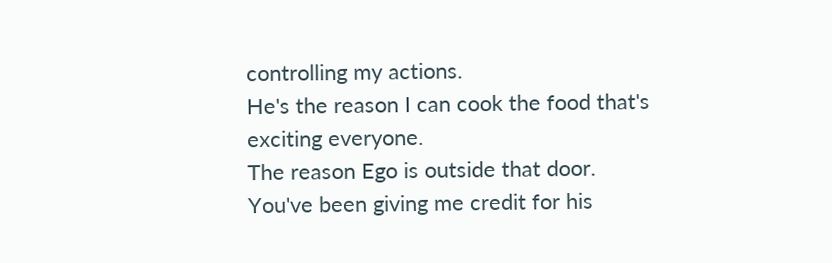controlling my actions.
He's the reason I can cook the food that's exciting everyone.
The reason Ego is outside that door.
You've been giving me credit for his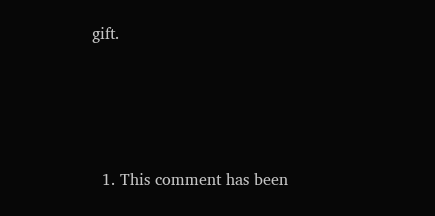gift.




  1. This comment has been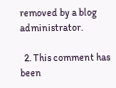removed by a blog administrator.

  2. This comment has been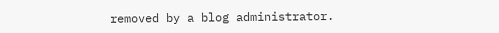removed by a blog administrator.